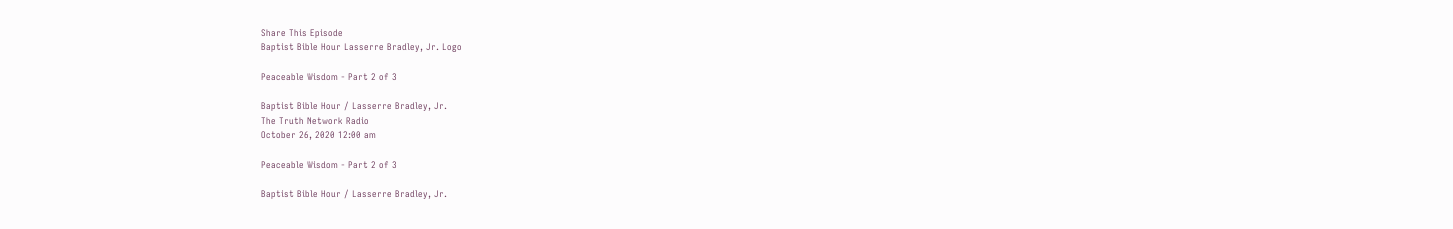Share This Episode
Baptist Bible Hour Lasserre Bradley, Jr. Logo

Peaceable Wisdom - Part 2 of 3

Baptist Bible Hour / Lasserre Bradley, Jr.
The Truth Network Radio
October 26, 2020 12:00 am

Peaceable Wisdom - Part 2 of 3

Baptist Bible Hour / Lasserre Bradley, Jr.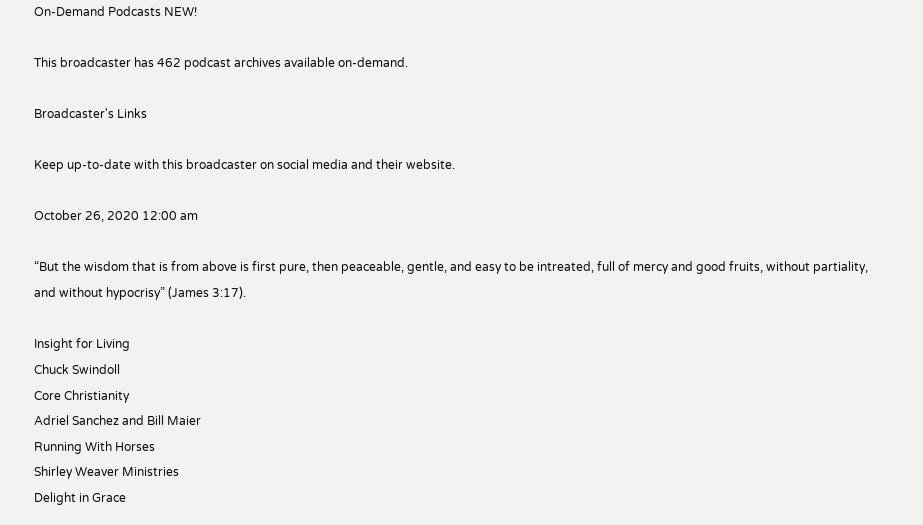On-Demand Podcasts NEW!

This broadcaster has 462 podcast archives available on-demand.

Broadcaster's Links

Keep up-to-date with this broadcaster on social media and their website.

October 26, 2020 12:00 am

“But the wisdom that is from above is first pure, then peaceable, gentle, and easy to be intreated, full of mercy and good fruits, without partiality, and without hypocrisy” (James 3:17).

Insight for Living
Chuck Swindoll
Core Christianity
Adriel Sanchez and Bill Maier
Running With Horses
Shirley Weaver Ministries
Delight in Grace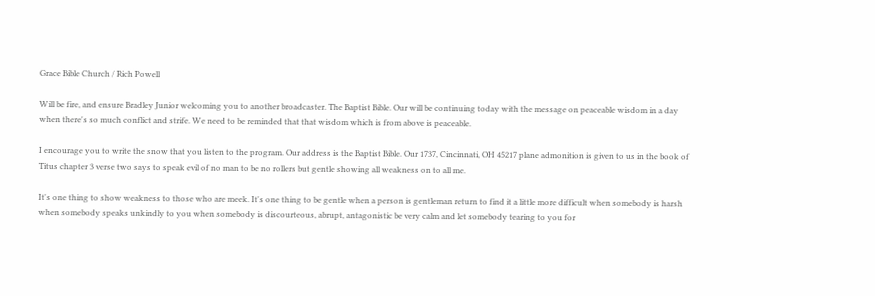Grace Bible Church / Rich Powell

Will be fire, and ensure Bradley Junior welcoming you to another broadcaster. The Baptist Bible. Our will be continuing today with the message on peaceable wisdom in a day when there's so much conflict and strife. We need to be reminded that that wisdom which is from above is peaceable.

I encourage you to write the snow that you listen to the program. Our address is the Baptist Bible. Our 1737, Cincinnati, OH 45217 plane admonition is given to us in the book of Titus chapter 3 verse two says to speak evil of no man to be no rollers but gentle showing all weakness on to all me.

It's one thing to show weakness to those who are meek. It's one thing to be gentle when a person is gentleman return to find it a little more difficult when somebody is harsh when somebody speaks unkindly to you when somebody is discourteous, abrupt, antagonistic be very calm and let somebody tearing to you for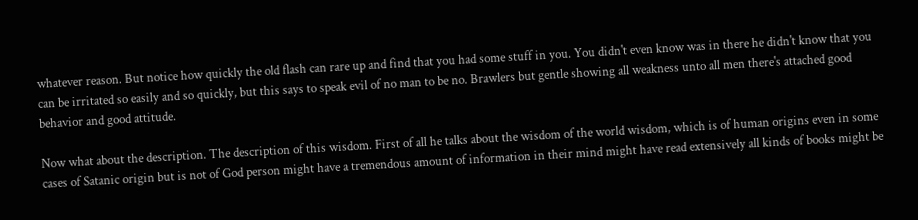whatever reason. But notice how quickly the old flash can rare up and find that you had some stuff in you. You didn't even know was in there he didn't know that you can be irritated so easily and so quickly, but this says to speak evil of no man to be no. Brawlers but gentle showing all weakness unto all men there's attached good behavior and good attitude.

Now what about the description. The description of this wisdom. First of all he talks about the wisdom of the world wisdom, which is of human origins even in some cases of Satanic origin but is not of God person might have a tremendous amount of information in their mind might have read extensively all kinds of books might be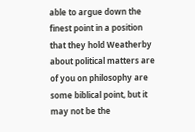able to argue down the finest point in a position that they hold Weatherby about political matters are of you on philosophy are some biblical point, but it may not be the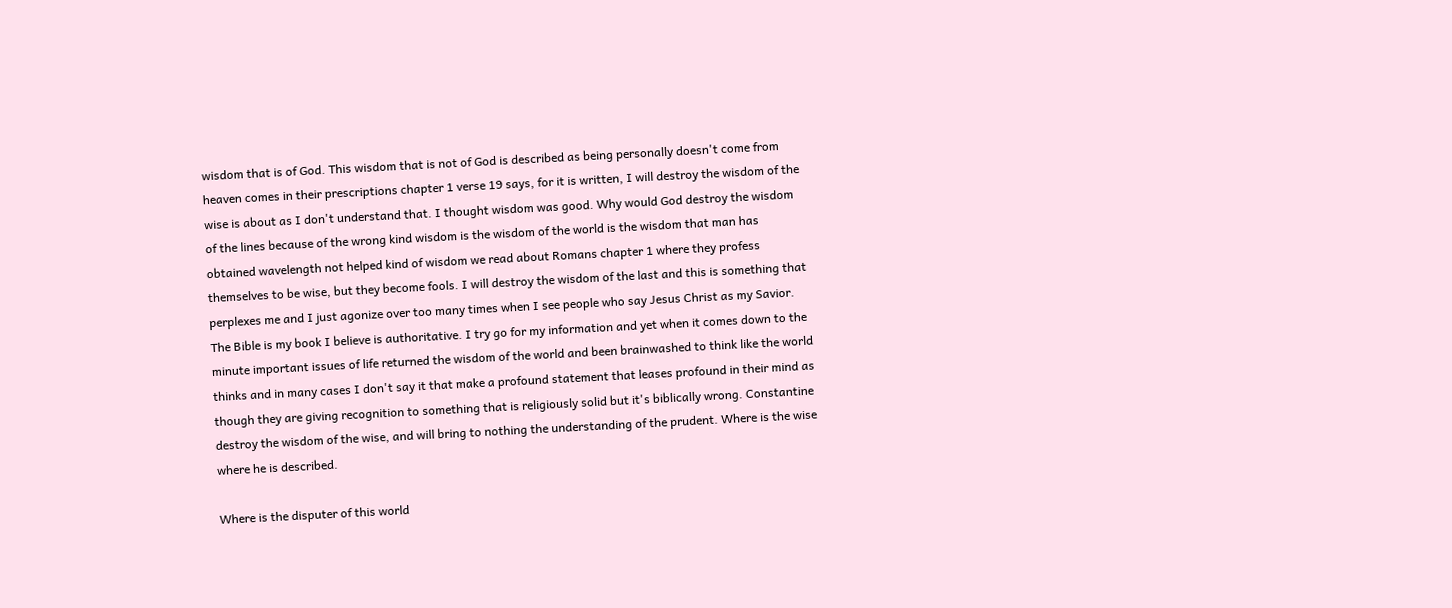wisdom that is of God. This wisdom that is not of God is described as being personally doesn't come from heaven comes in their prescriptions chapter 1 verse 19 says, for it is written, I will destroy the wisdom of the wise is about as I don't understand that. I thought wisdom was good. Why would God destroy the wisdom of the lines because of the wrong kind wisdom is the wisdom of the world is the wisdom that man has obtained wavelength not helped kind of wisdom we read about Romans chapter 1 where they profess themselves to be wise, but they become fools. I will destroy the wisdom of the last and this is something that perplexes me and I just agonize over too many times when I see people who say Jesus Christ as my Savior. The Bible is my book I believe is authoritative. I try go for my information and yet when it comes down to the minute important issues of life returned the wisdom of the world and been brainwashed to think like the world thinks and in many cases I don't say it that make a profound statement that leases profound in their mind as though they are giving recognition to something that is religiously solid but it's biblically wrong. Constantine destroy the wisdom of the wise, and will bring to nothing the understanding of the prudent. Where is the wise where he is described.

Where is the disputer of this world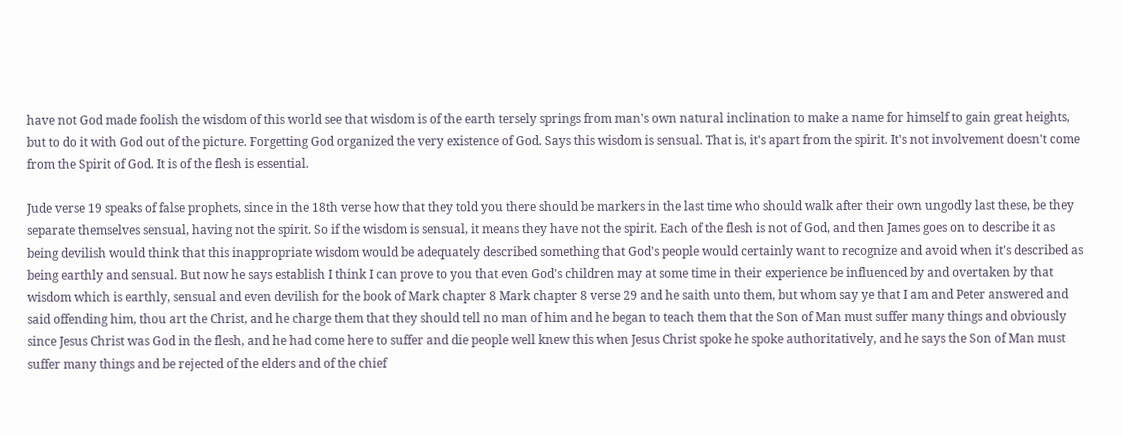have not God made foolish the wisdom of this world see that wisdom is of the earth tersely springs from man's own natural inclination to make a name for himself to gain great heights, but to do it with God out of the picture. Forgetting God organized the very existence of God. Says this wisdom is sensual. That is, it's apart from the spirit. It's not involvement doesn't come from the Spirit of God. It is of the flesh is essential.

Jude verse 19 speaks of false prophets, since in the 18th verse how that they told you there should be markers in the last time who should walk after their own ungodly last these, be they separate themselves sensual, having not the spirit. So if the wisdom is sensual, it means they have not the spirit. Each of the flesh is not of God, and then James goes on to describe it as being devilish would think that this inappropriate wisdom would be adequately described something that God's people would certainly want to recognize and avoid when it's described as being earthly and sensual. But now he says establish I think I can prove to you that even God's children may at some time in their experience be influenced by and overtaken by that wisdom which is earthly, sensual and even devilish for the book of Mark chapter 8 Mark chapter 8 verse 29 and he saith unto them, but whom say ye that I am and Peter answered and said offending him, thou art the Christ, and he charge them that they should tell no man of him and he began to teach them that the Son of Man must suffer many things and obviously since Jesus Christ was God in the flesh, and he had come here to suffer and die people well knew this when Jesus Christ spoke he spoke authoritatively, and he says the Son of Man must suffer many things and be rejected of the elders and of the chief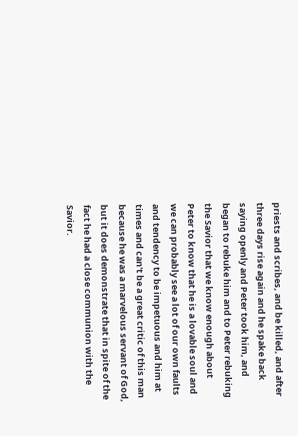priests and scribes, and be killed, and after three days rise again and he spake back saying openly and Peter took him, and began to rebuke him and to Peter rebuking the Savior that we know enough about Peter to know that he is a lovable soul and we can probably see a lot of our own faults and tendency to be impetuous and him at times and can't be a great critic of this man because he was a marvelous servant of God, but it does demonstrate that in spite of the fact he had a close communion with the Savior.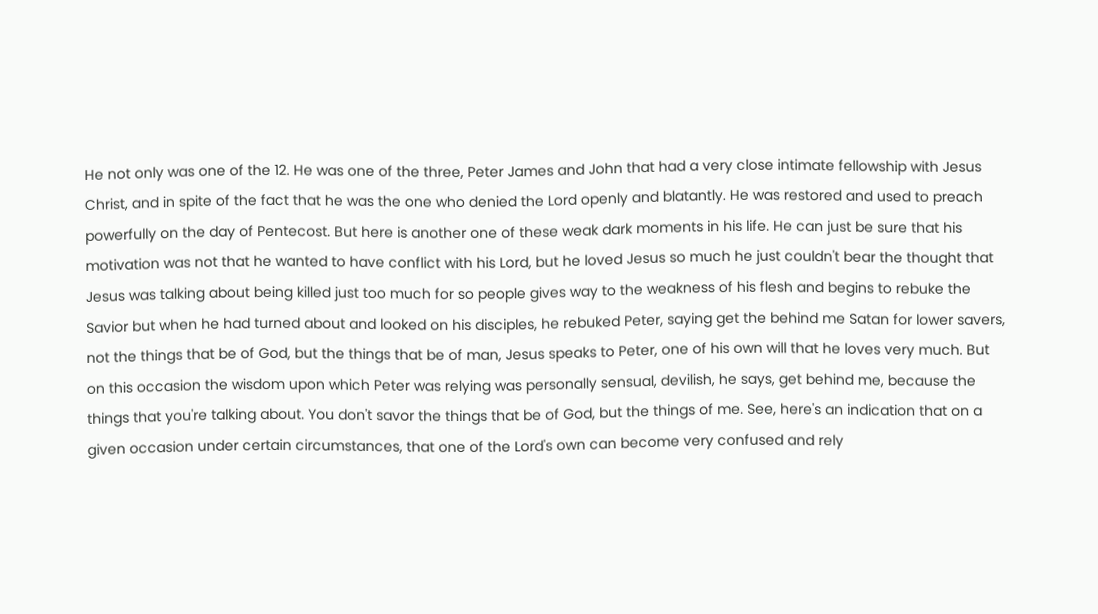He not only was one of the 12. He was one of the three, Peter James and John that had a very close intimate fellowship with Jesus Christ, and in spite of the fact that he was the one who denied the Lord openly and blatantly. He was restored and used to preach powerfully on the day of Pentecost. But here is another one of these weak dark moments in his life. He can just be sure that his motivation was not that he wanted to have conflict with his Lord, but he loved Jesus so much he just couldn't bear the thought that Jesus was talking about being killed just too much for so people gives way to the weakness of his flesh and begins to rebuke the Savior but when he had turned about and looked on his disciples, he rebuked Peter, saying get the behind me Satan for lower savers, not the things that be of God, but the things that be of man, Jesus speaks to Peter, one of his own will that he loves very much. But on this occasion the wisdom upon which Peter was relying was personally sensual, devilish, he says, get behind me, because the things that you're talking about. You don't savor the things that be of God, but the things of me. See, here's an indication that on a given occasion under certain circumstances, that one of the Lord's own can become very confused and rely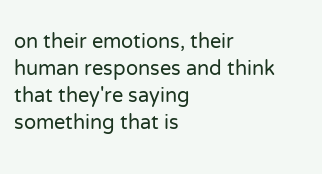on their emotions, their human responses and think that they're saying something that is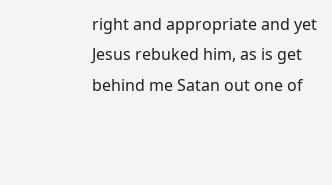right and appropriate and yet Jesus rebuked him, as is get behind me Satan out one of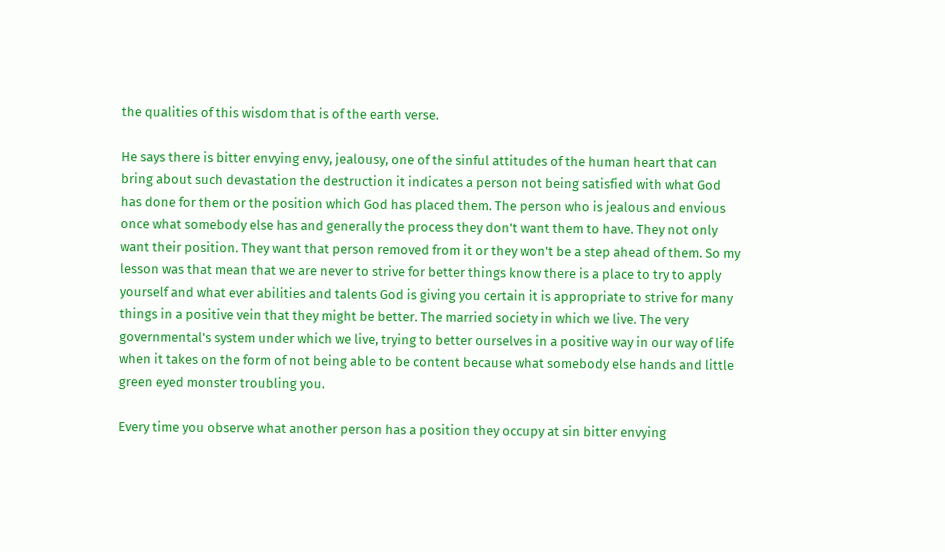the qualities of this wisdom that is of the earth verse.

He says there is bitter envying envy, jealousy, one of the sinful attitudes of the human heart that can bring about such devastation the destruction it indicates a person not being satisfied with what God has done for them or the position which God has placed them. The person who is jealous and envious once what somebody else has and generally the process they don't want them to have. They not only want their position. They want that person removed from it or they won't be a step ahead of them. So my lesson was that mean that we are never to strive for better things know there is a place to try to apply yourself and what ever abilities and talents God is giving you certain it is appropriate to strive for many things in a positive vein that they might be better. The married society in which we live. The very governmental's system under which we live, trying to better ourselves in a positive way in our way of life when it takes on the form of not being able to be content because what somebody else hands and little green eyed monster troubling you.

Every time you observe what another person has a position they occupy at sin bitter envying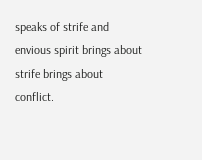speaks of strife and envious spirit brings about strife brings about conflict.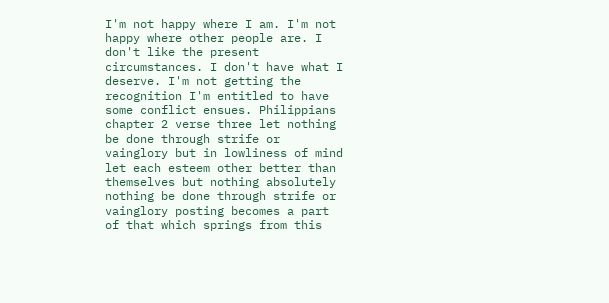I'm not happy where I am. I'm not happy where other people are. I don't like the present circumstances. I don't have what I deserve. I'm not getting the recognition I'm entitled to have some conflict ensues. Philippians chapter 2 verse three let nothing be done through strife or vainglory but in lowliness of mind let each esteem other better than themselves but nothing absolutely nothing be done through strife or vainglory posting becomes a part of that which springs from this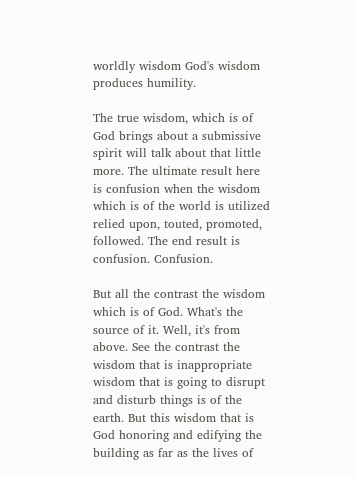worldly wisdom God's wisdom produces humility.

The true wisdom, which is of God brings about a submissive spirit will talk about that little more. The ultimate result here is confusion when the wisdom which is of the world is utilized relied upon, touted, promoted, followed. The end result is confusion. Confusion.

But all the contrast the wisdom which is of God. What's the source of it. Well, it's from above. See the contrast the wisdom that is inappropriate wisdom that is going to disrupt and disturb things is of the earth. But this wisdom that is God honoring and edifying the building as far as the lives of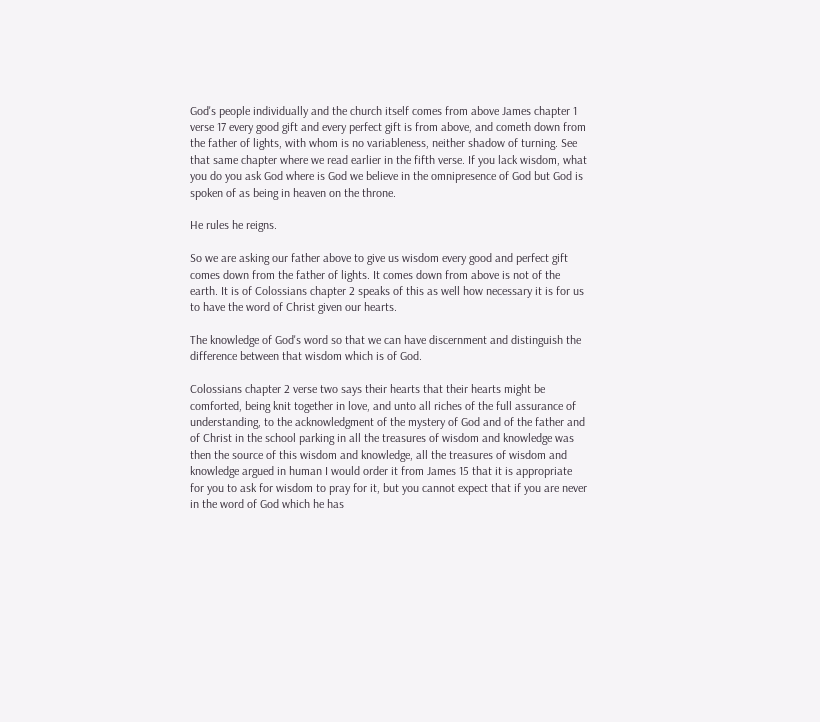God's people individually and the church itself comes from above James chapter 1 verse 17 every good gift and every perfect gift is from above, and cometh down from the father of lights, with whom is no variableness, neither shadow of turning. See that same chapter where we read earlier in the fifth verse. If you lack wisdom, what you do you ask God where is God we believe in the omnipresence of God but God is spoken of as being in heaven on the throne.

He rules he reigns.

So we are asking our father above to give us wisdom every good and perfect gift comes down from the father of lights. It comes down from above is not of the earth. It is of Colossians chapter 2 speaks of this as well how necessary it is for us to have the word of Christ given our hearts.

The knowledge of God's word so that we can have discernment and distinguish the difference between that wisdom which is of God.

Colossians chapter 2 verse two says their hearts that their hearts might be comforted, being knit together in love, and unto all riches of the full assurance of understanding, to the acknowledgment of the mystery of God and of the father and of Christ in the school parking in all the treasures of wisdom and knowledge was then the source of this wisdom and knowledge, all the treasures of wisdom and knowledge argued in human I would order it from James 15 that it is appropriate for you to ask for wisdom to pray for it, but you cannot expect that if you are never in the word of God which he has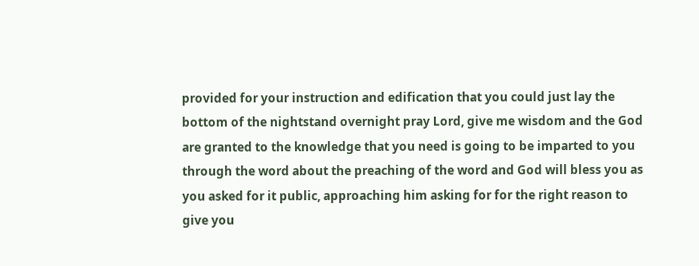provided for your instruction and edification that you could just lay the bottom of the nightstand overnight pray Lord, give me wisdom and the God are granted to the knowledge that you need is going to be imparted to you through the word about the preaching of the word and God will bless you as you asked for it public, approaching him asking for for the right reason to give you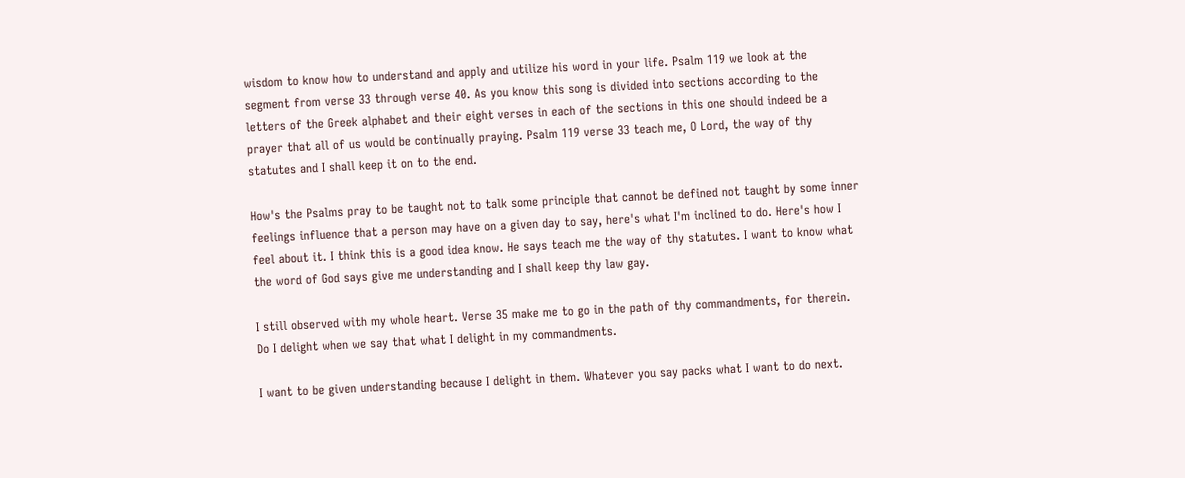wisdom to know how to understand and apply and utilize his word in your life. Psalm 119 we look at the segment from verse 33 through verse 40. As you know this song is divided into sections according to the letters of the Greek alphabet and their eight verses in each of the sections in this one should indeed be a prayer that all of us would be continually praying. Psalm 119 verse 33 teach me, O Lord, the way of thy statutes and I shall keep it on to the end.

How's the Psalms pray to be taught not to talk some principle that cannot be defined not taught by some inner feelings influence that a person may have on a given day to say, here's what I'm inclined to do. Here's how I feel about it. I think this is a good idea know. He says teach me the way of thy statutes. I want to know what the word of God says give me understanding and I shall keep thy law gay.

I still observed with my whole heart. Verse 35 make me to go in the path of thy commandments, for therein. Do I delight when we say that what I delight in my commandments.

I want to be given understanding because I delight in them. Whatever you say packs what I want to do next.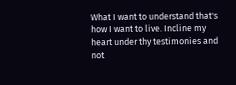What I want to understand that's how I want to live. Incline my heart under thy testimonies and not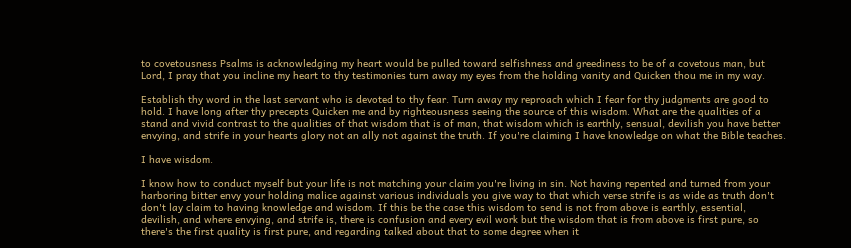to covetousness Psalms is acknowledging my heart would be pulled toward selfishness and greediness to be of a covetous man, but Lord, I pray that you incline my heart to thy testimonies turn away my eyes from the holding vanity and Quicken thou me in my way.

Establish thy word in the last servant who is devoted to thy fear. Turn away my reproach which I fear for thy judgments are good to hold. I have long after thy precepts Quicken me and by righteousness seeing the source of this wisdom. What are the qualities of a stand and vivid contrast to the qualities of that wisdom that is of man, that wisdom which is earthly, sensual, devilish you have better envying, and strife in your hearts glory not an ally not against the truth. If you're claiming I have knowledge on what the Bible teaches.

I have wisdom.

I know how to conduct myself but your life is not matching your claim you're living in sin. Not having repented and turned from your harboring bitter envy your holding malice against various individuals you give way to that which verse strife is as wide as truth don't don't lay claim to having knowledge and wisdom. If this be the case this wisdom to send is not from above is earthly, essential, devilish, and where envying, and strife is, there is confusion and every evil work but the wisdom that is from above is first pure, so there's the first quality is first pure, and regarding talked about that to some degree when it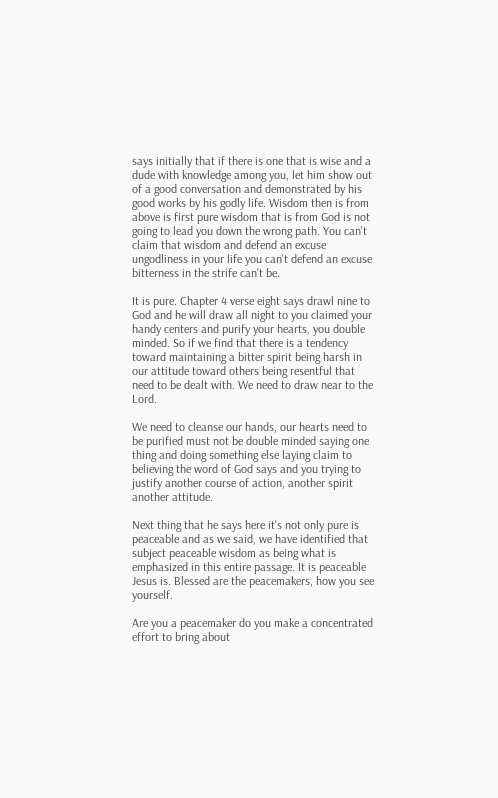says initially that if there is one that is wise and a dude with knowledge among you, let him show out of a good conversation and demonstrated by his good works by his godly life. Wisdom then is from above is first pure wisdom that is from God is not going to lead you down the wrong path. You can't claim that wisdom and defend an excuse ungodliness in your life you can't defend an excuse bitterness in the strife can't be.

It is pure. Chapter 4 verse eight says drawl nine to God and he will draw all night to you claimed your handy centers and purify your hearts, you double minded. So if we find that there is a tendency toward maintaining a bitter spirit being harsh in our attitude toward others being resentful that need to be dealt with. We need to draw near to the Lord.

We need to cleanse our hands, our hearts need to be purified must not be double minded saying one thing and doing something else laying claim to believing the word of God says and you trying to justify another course of action, another spirit another attitude.

Next thing that he says here it's not only pure is peaceable and as we said, we have identified that subject peaceable wisdom as being what is emphasized in this entire passage. It is peaceable Jesus is. Blessed are the peacemakers, how you see yourself.

Are you a peacemaker do you make a concentrated effort to bring about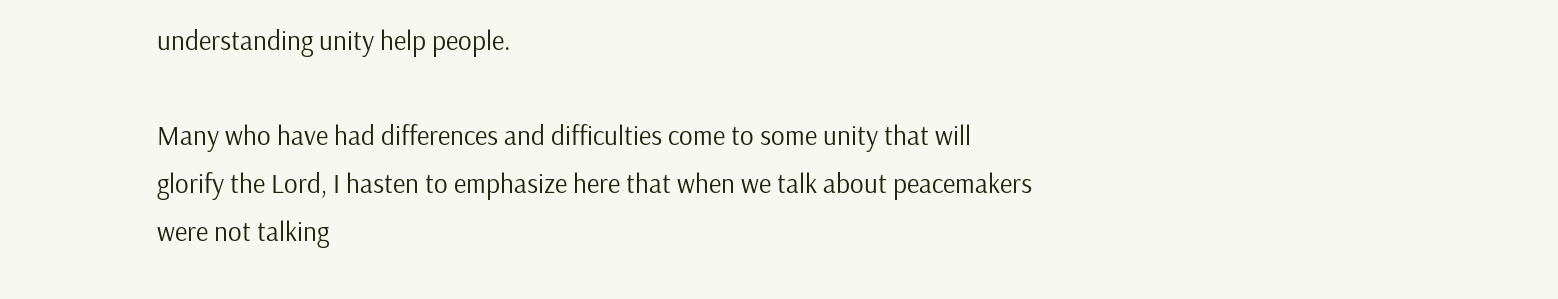understanding unity help people.

Many who have had differences and difficulties come to some unity that will glorify the Lord, I hasten to emphasize here that when we talk about peacemakers were not talking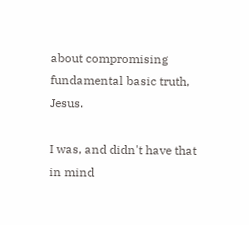about compromising fundamental basic truth, Jesus.

I was, and didn't have that in mind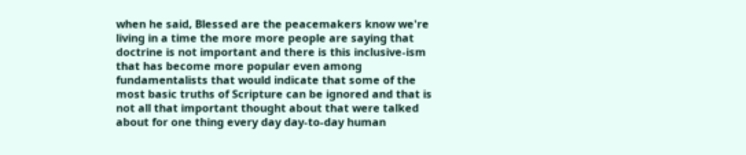when he said, Blessed are the peacemakers know we're living in a time the more more people are saying that doctrine is not important and there is this inclusive-ism that has become more popular even among fundamentalists that would indicate that some of the most basic truths of Scripture can be ignored and that is not all that important thought about that were talked about for one thing every day day-to-day human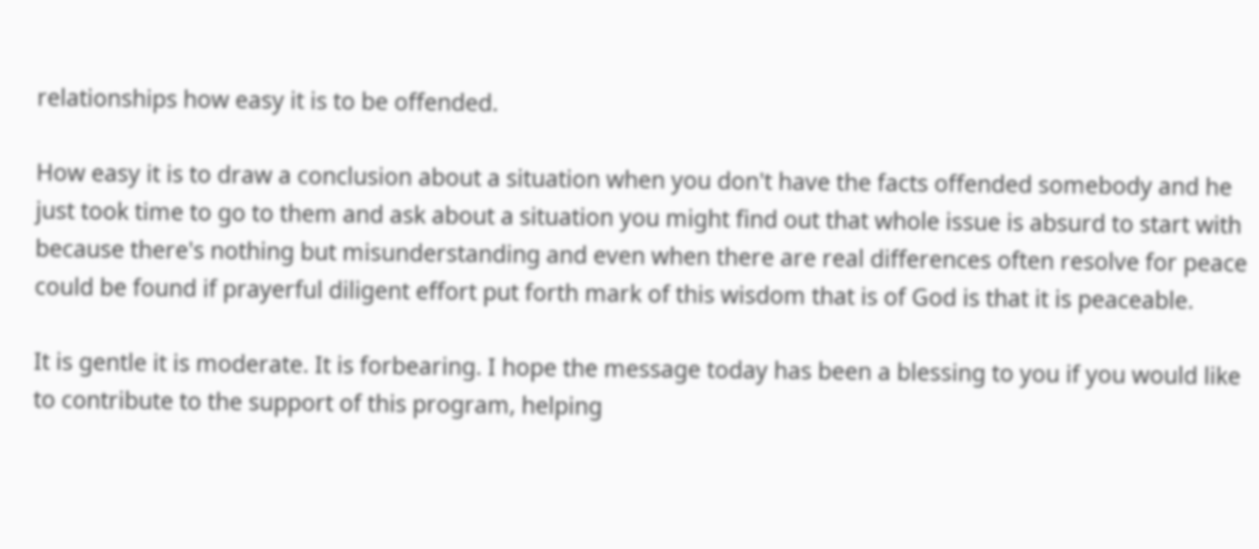relationships how easy it is to be offended.

How easy it is to draw a conclusion about a situation when you don't have the facts offended somebody and he just took time to go to them and ask about a situation you might find out that whole issue is absurd to start with because there's nothing but misunderstanding and even when there are real differences often resolve for peace could be found if prayerful diligent effort put forth mark of this wisdom that is of God is that it is peaceable.

It is gentle it is moderate. It is forbearing. I hope the message today has been a blessing to you if you would like to contribute to the support of this program, helping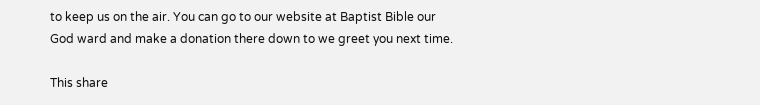to keep us on the air. You can go to our website at Baptist Bible our God ward and make a donation there down to we greet you next time.

This share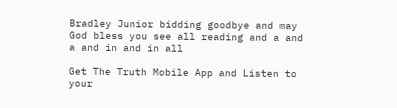Bradley Junior bidding goodbye and may God bless you see all reading and a and a and in and in all

Get The Truth Mobile App and Listen to your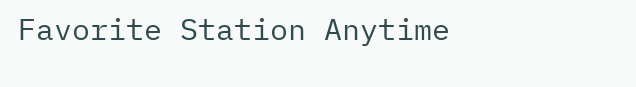Favorite Station Anytime